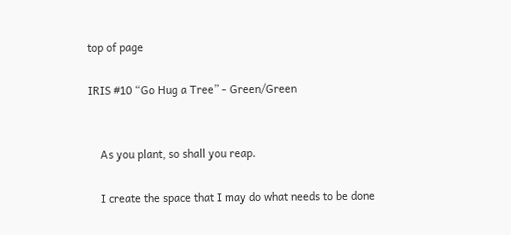top of page

IRIS #10 “Go Hug a Tree” - Green/Green


    As you plant, so shall you reap.

    I create the space that I may do what needs to be done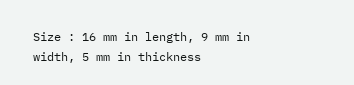Size : 16 mm in length, 9 mm in width, 5 mm in thickness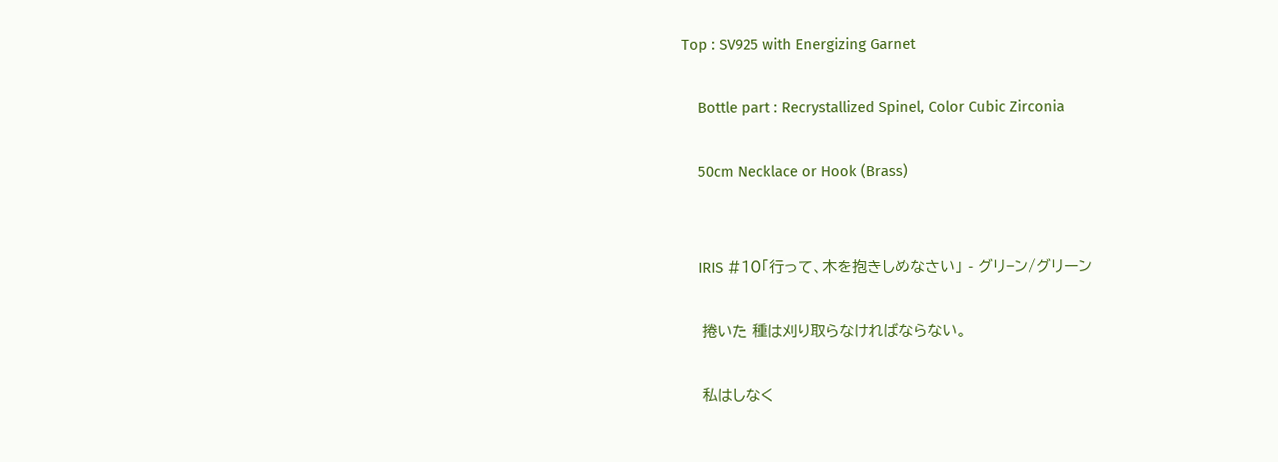Top : SV925 with Energizing Garnet

    Bottle part : Recrystallized Spinel, Color Cubic Zirconia

    50cm Necklace or Hook (Brass)


    IRIS #10「行って、木を抱きしめなさい」 - グリ−ン/グリーン

    捲いた 種は刈り取らなければならない。

    私はしなく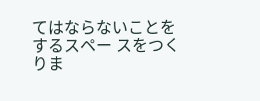てはならないことをするスペー スをつくりま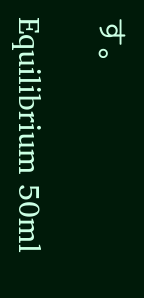す。

Equilibrium 50ml